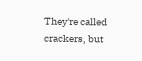They're called crackers, but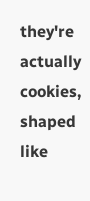they're actually cookies, shaped like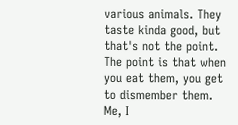various animals. They taste kinda good, but that's not the point. The point is that when you eat them, you get to dismember them. Me, I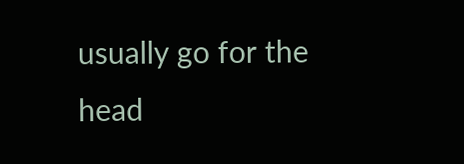usually go for the head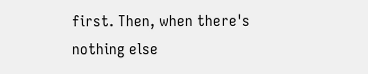first. Then, when there's nothing else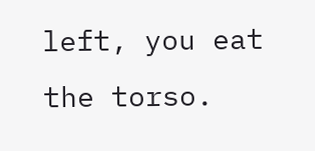left, you eat the torso.